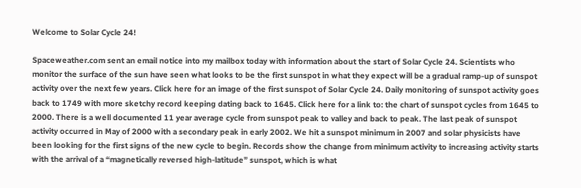Welcome to Solar Cycle 24!

Spaceweather.com sent an email notice into my mailbox today with information about the start of Solar Cycle 24. Scientists who monitor the surface of the sun have seen what looks to be the first sunspot in what they expect will be a gradual ramp-up of sunspot activity over the next few years. Click here for an image of the first sunspot of Solar Cycle 24. Daily monitoring of sunspot activity goes back to 1749 with more sketchy record keeping dating back to 1645. Click here for a link to: the chart of sunspot cycles from 1645 to 2000. There is a well documented 11 year average cycle from sunspot peak to valley and back to peak. The last peak of sunspot activity occurred in May of 2000 with a secondary peak in early 2002. We hit a sunspot minimum in 2007 and solar physicists have been looking for the first signs of the new cycle to begin. Records show the change from minimum activity to increasing activity starts with the arrival of a “magnetically reversed high-latitude” sunspot, which is what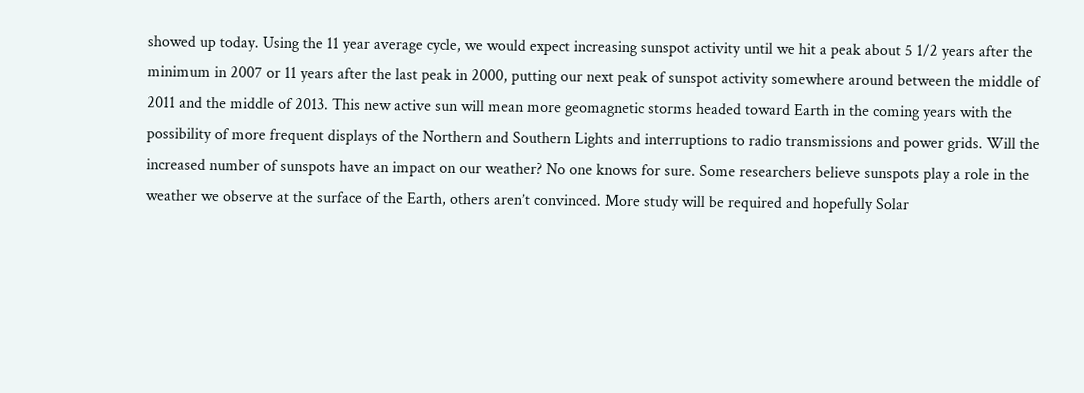showed up today. Using the 11 year average cycle, we would expect increasing sunspot activity until we hit a peak about 5 1/2 years after the minimum in 2007 or 11 years after the last peak in 2000, putting our next peak of sunspot activity somewhere around between the middle of 2011 and the middle of 2013. This new active sun will mean more geomagnetic storms headed toward Earth in the coming years with the possibility of more frequent displays of the Northern and Southern Lights and interruptions to radio transmissions and power grids. Will the increased number of sunspots have an impact on our weather? No one knows for sure. Some researchers believe sunspots play a role in the weather we observe at the surface of the Earth, others aren’t convinced. More study will be required and hopefully Solar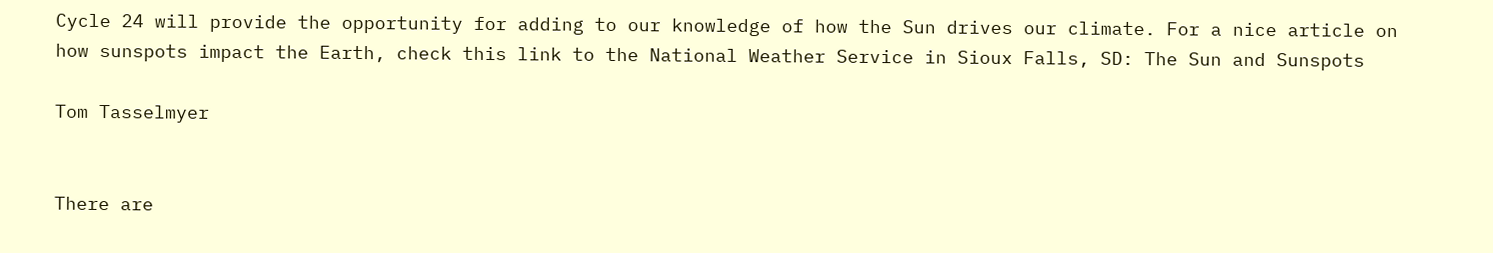Cycle 24 will provide the opportunity for adding to our knowledge of how the Sun drives our climate. For a nice article on how sunspots impact the Earth, check this link to the National Weather Service in Sioux Falls, SD: The Sun and Sunspots

Tom Tasselmyer


There are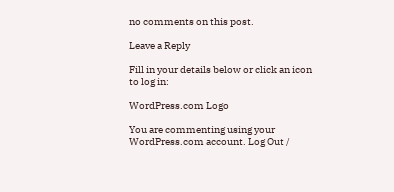no comments on this post.

Leave a Reply

Fill in your details below or click an icon to log in:

WordPress.com Logo

You are commenting using your WordPress.com account. Log Out /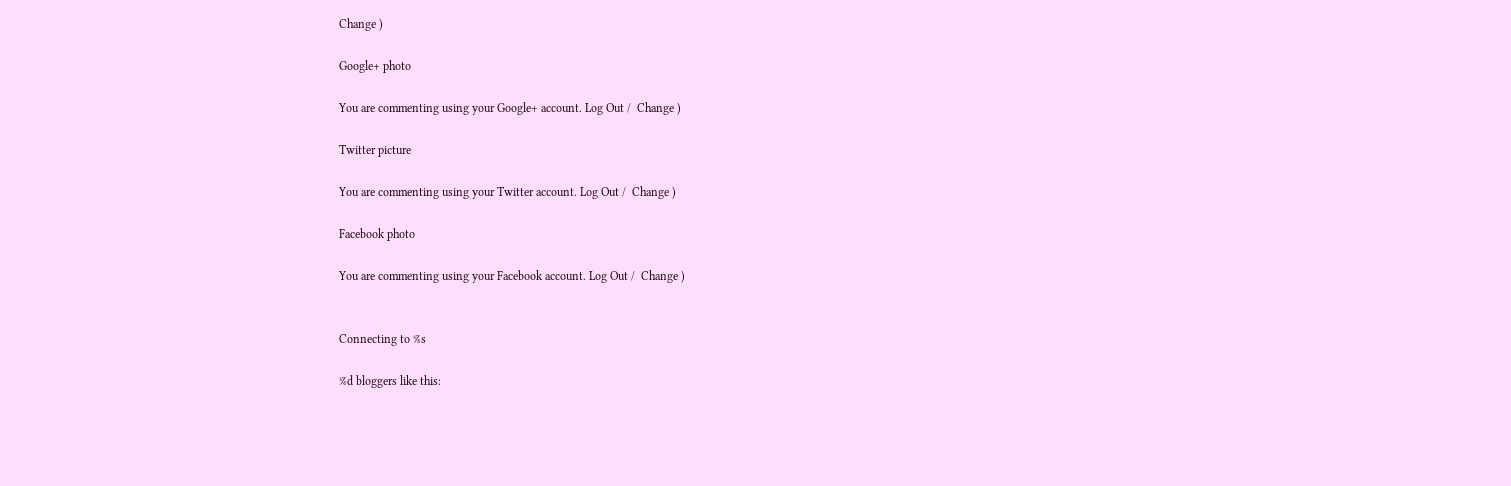Change )

Google+ photo

You are commenting using your Google+ account. Log Out /  Change )

Twitter picture

You are commenting using your Twitter account. Log Out /  Change )

Facebook photo

You are commenting using your Facebook account. Log Out /  Change )


Connecting to %s

%d bloggers like this: